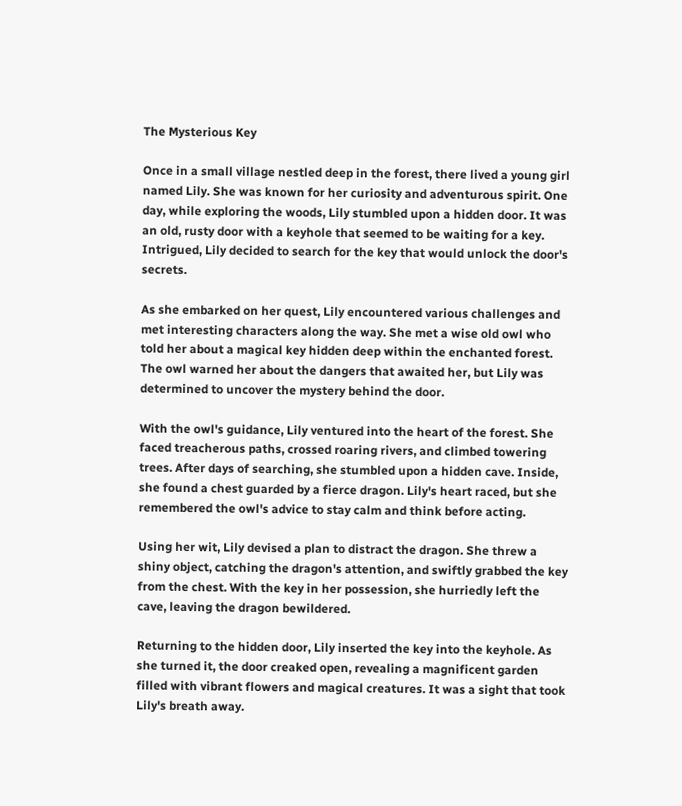The Mysterious Key

Once in a small village nestled deep in the forest, there lived a young girl named Lily. She was known for her curiosity and adventurous spirit. One day, while exploring the woods, Lily stumbled upon a hidden door. It was an old, rusty door with a keyhole that seemed to be waiting for a key. Intrigued, Lily decided to search for the key that would unlock the door's secrets.

As she embarked on her quest, Lily encountered various challenges and met interesting characters along the way. She met a wise old owl who told her about a magical key hidden deep within the enchanted forest. The owl warned her about the dangers that awaited her, but Lily was determined to uncover the mystery behind the door.

With the owl's guidance, Lily ventured into the heart of the forest. She faced treacherous paths, crossed roaring rivers, and climbed towering trees. After days of searching, she stumbled upon a hidden cave. Inside, she found a chest guarded by a fierce dragon. Lily's heart raced, but she remembered the owl's advice to stay calm and think before acting.

Using her wit, Lily devised a plan to distract the dragon. She threw a shiny object, catching the dragon's attention, and swiftly grabbed the key from the chest. With the key in her possession, she hurriedly left the cave, leaving the dragon bewildered.

Returning to the hidden door, Lily inserted the key into the keyhole. As she turned it, the door creaked open, revealing a magnificent garden filled with vibrant flowers and magical creatures. It was a sight that took Lily's breath away.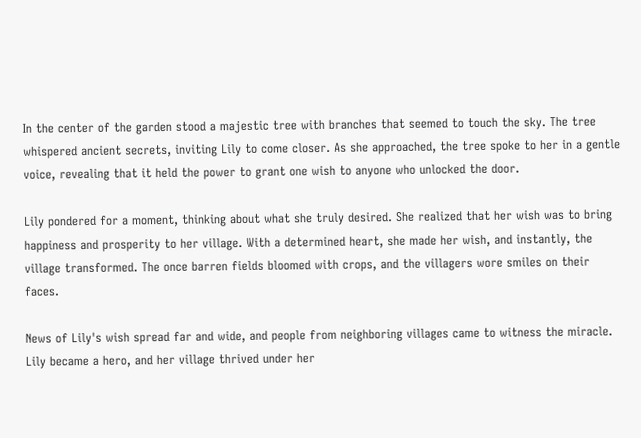In the center of the garden stood a majestic tree with branches that seemed to touch the sky. The tree whispered ancient secrets, inviting Lily to come closer. As she approached, the tree spoke to her in a gentle voice, revealing that it held the power to grant one wish to anyone who unlocked the door.

Lily pondered for a moment, thinking about what she truly desired. She realized that her wish was to bring happiness and prosperity to her village. With a determined heart, she made her wish, and instantly, the village transformed. The once barren fields bloomed with crops, and the villagers wore smiles on their faces.

News of Lily's wish spread far and wide, and people from neighboring villages came to witness the miracle. Lily became a hero, and her village thrived under her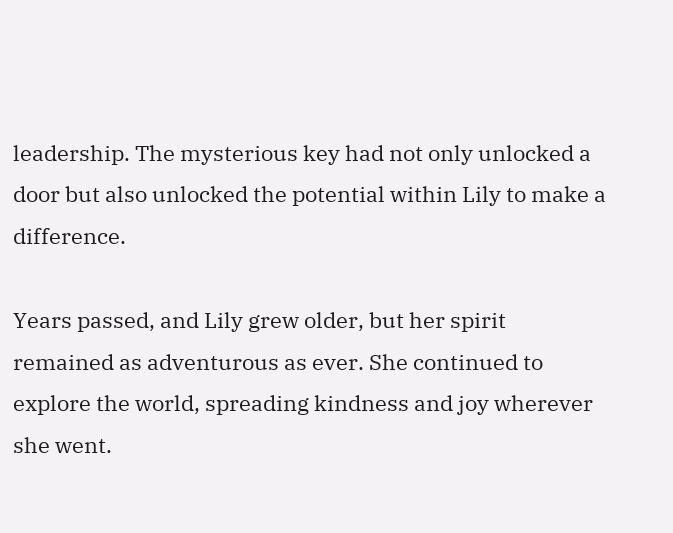leadership. The mysterious key had not only unlocked a door but also unlocked the potential within Lily to make a difference.

Years passed, and Lily grew older, but her spirit remained as adventurous as ever. She continued to explore the world, spreading kindness and joy wherever she went.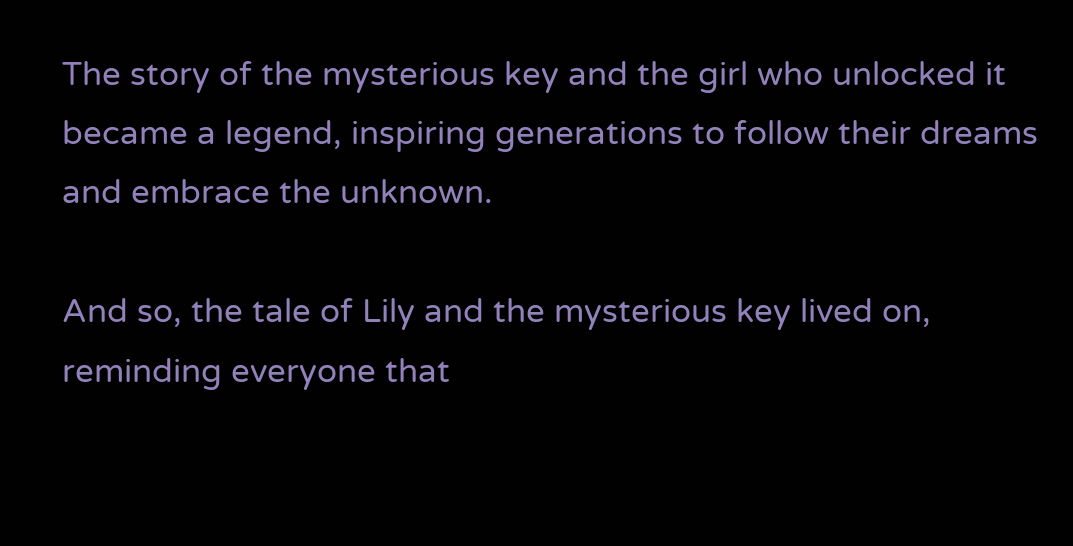The story of the mysterious key and the girl who unlocked it became a legend, inspiring generations to follow their dreams and embrace the unknown.

And so, the tale of Lily and the mysterious key lived on, reminding everyone that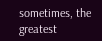sometimes, the greatest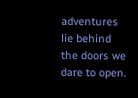adventures lie behind the doors we dare to open.